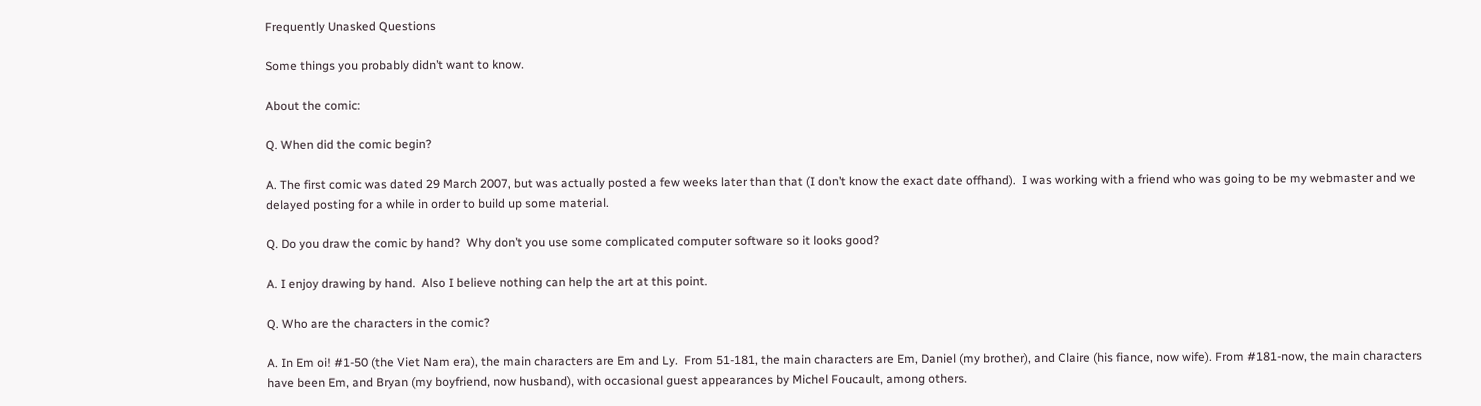Frequently Unasked Questions

Some things you probably didn’t want to know.

About the comic:

Q. When did the comic begin?

A. The first comic was dated 29 March 2007, but was actually posted a few weeks later than that (I don’t know the exact date offhand).  I was working with a friend who was going to be my webmaster and we delayed posting for a while in order to build up some material.

Q. Do you draw the comic by hand?  Why don’t you use some complicated computer software so it looks good?

A. I enjoy drawing by hand.  Also I believe nothing can help the art at this point.

Q. Who are the characters in the comic?

A. In Em oi! #1-50 (the Viet Nam era), the main characters are Em and Ly.  From 51-181, the main characters are Em, Daniel (my brother), and Claire (his fiance, now wife). From #181-now, the main characters have been Em, and Bryan (my boyfriend, now husband), with occasional guest appearances by Michel Foucault, among others.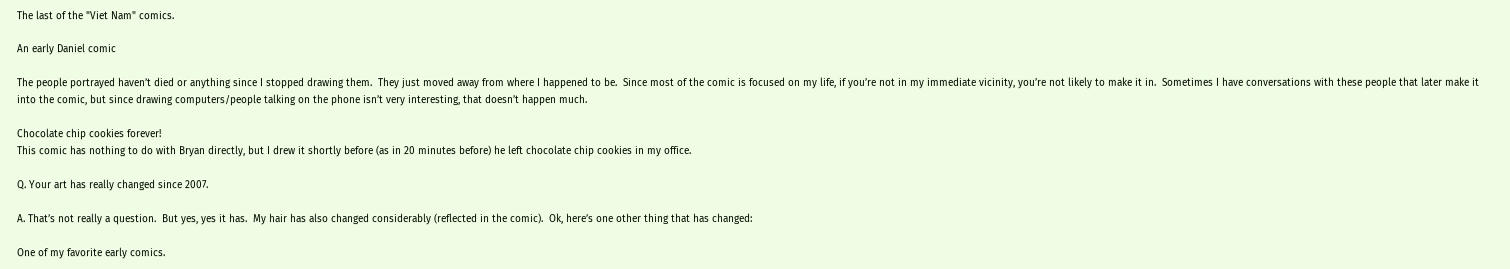The last of the "Viet Nam" comics.

An early Daniel comic

The people portrayed haven’t died or anything since I stopped drawing them.  They just moved away from where I happened to be.  Since most of the comic is focused on my life, if you’re not in my immediate vicinity, you’re not likely to make it in.  Sometimes I have conversations with these people that later make it into the comic, but since drawing computers/people talking on the phone isn’t very interesting, that doesn’t happen much.

Chocolate chip cookies forever!
This comic has nothing to do with Bryan directly, but I drew it shortly before (as in 20 minutes before) he left chocolate chip cookies in my office.

Q. Your art has really changed since 2007.

A. That’s not really a question.  But yes, yes it has.  My hair has also changed considerably (reflected in the comic).  Ok, here’s one other thing that has changed:

One of my favorite early comics.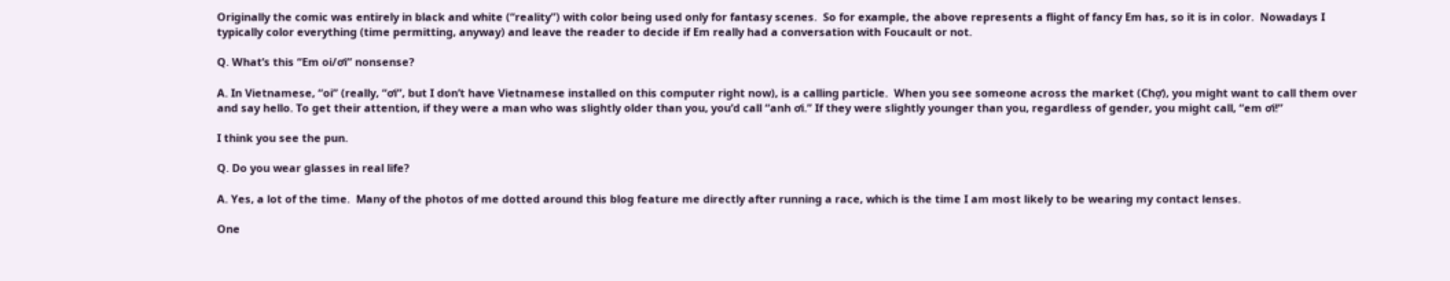Originally the comic was entirely in black and white (“reality”) with color being used only for fantasy scenes.  So for example, the above represents a flight of fancy Em has, so it is in color.  Nowadays I typically color everything (time permitting, anyway) and leave the reader to decide if Em really had a conversation with Foucault or not.

Q. What’s this “Em oi/ơi” nonsense?

A. In Vietnamese, “oi” (really, “ơi”, but I don’t have Vietnamese installed on this computer right now), is a calling particle.  When you see someone across the market (Chợ), you might want to call them over and say hello. To get their attention, if they were a man who was slightly older than you, you’d call “anh ơi.” If they were slightly younger than you, regardless of gender, you might call, “em ơi!”

I think you see the pun.

Q. Do you wear glasses in real life?

A. Yes, a lot of the time.  Many of the photos of me dotted around this blog feature me directly after running a race, which is the time I am most likely to be wearing my contact lenses.

One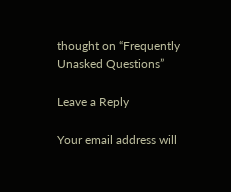thought on “Frequently Unasked Questions”

Leave a Reply

Your email address will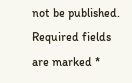not be published. Required fields are marked *